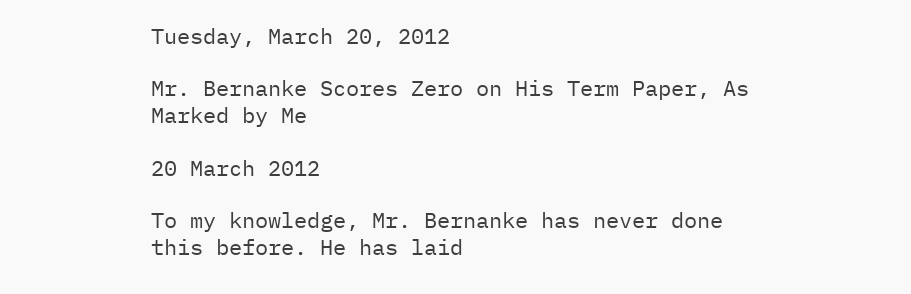Tuesday, March 20, 2012

Mr. Bernanke Scores Zero on His Term Paper, As Marked by Me

20 March 2012

To my knowledge, Mr. Bernanke has never done this before. He has laid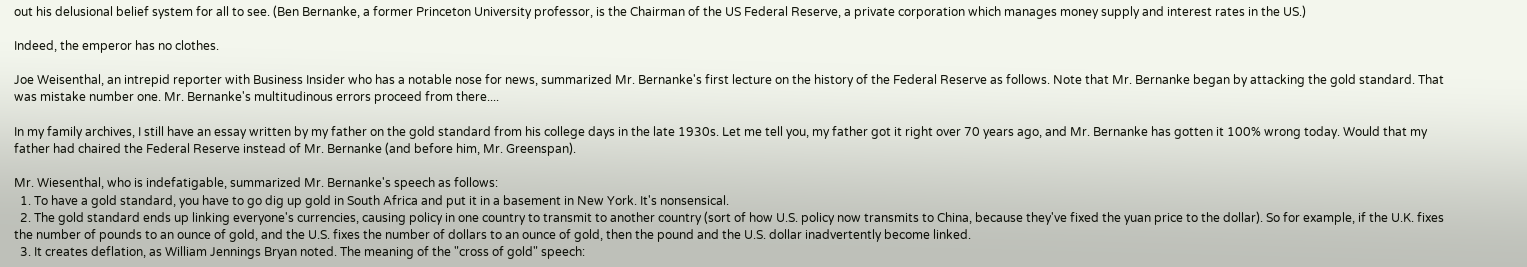out his delusional belief system for all to see. (Ben Bernanke, a former Princeton University professor, is the Chairman of the US Federal Reserve, a private corporation which manages money supply and interest rates in the US.)

Indeed, the emperor has no clothes.

Joe Weisenthal, an intrepid reporter with Business Insider who has a notable nose for news, summarized Mr. Bernanke's first lecture on the history of the Federal Reserve as follows. Note that Mr. Bernanke began by attacking the gold standard. That was mistake number one. Mr. Bernanke's multitudinous errors proceed from there....

In my family archives, I still have an essay written by my father on the gold standard from his college days in the late 1930s. Let me tell you, my father got it right over 70 years ago, and Mr. Bernanke has gotten it 100% wrong today. Would that my father had chaired the Federal Reserve instead of Mr. Bernanke (and before him, Mr. Greenspan).

Mr. Wiesenthal, who is indefatigable, summarized Mr. Bernanke's speech as follows:
  1. To have a gold standard, you have to go dig up gold in South Africa and put it in a basement in New York. It's nonsensical.
  2. The gold standard ends up linking everyone's currencies, causing policy in one country to transmit to another country (sort of how U.S. policy now transmits to China, because they've fixed the yuan price to the dollar). So for example, if the U.K. fixes the number of pounds to an ounce of gold, and the U.S. fixes the number of dollars to an ounce of gold, then the pound and the U.S. dollar inadvertently become linked.
  3. It creates deflation, as William Jennings Bryan noted. The meaning of the "cross of gold" speech: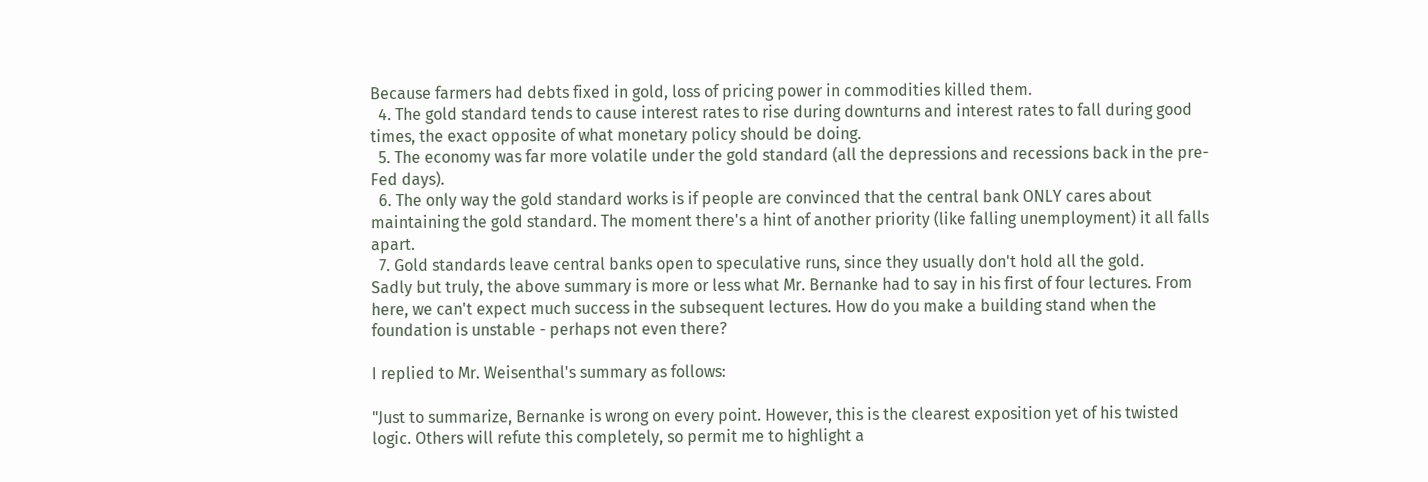Because farmers had debts fixed in gold, loss of pricing power in commodities killed them.
  4. The gold standard tends to cause interest rates to rise during downturns and interest rates to fall during good times, the exact opposite of what monetary policy should be doing.
  5. The economy was far more volatile under the gold standard (all the depressions and recessions back in the pre-Fed days).
  6. The only way the gold standard works is if people are convinced that the central bank ONLY cares about maintaining the gold standard. The moment there's a hint of another priority (like falling unemployment) it all falls apart.
  7. Gold standards leave central banks open to speculative runs, since they usually don't hold all the gold.
Sadly but truly, the above summary is more or less what Mr. Bernanke had to say in his first of four lectures. From here, we can't expect much success in the subsequent lectures. How do you make a building stand when the foundation is unstable - perhaps not even there?

I replied to Mr. Weisenthal's summary as follows:

"Just to summarize, Bernanke is wrong on every point. However, this is the clearest exposition yet of his twisted logic. Others will refute this completely, so permit me to highlight a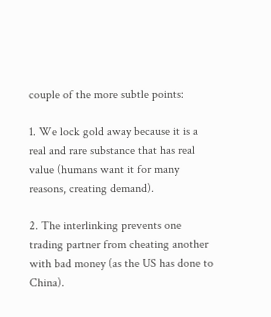couple of the more subtle points:

1. We lock gold away because it is a real and rare substance that has real value (humans want it for many reasons, creating demand).

2. The interlinking prevents one trading partner from cheating another with bad money (as the US has done to China).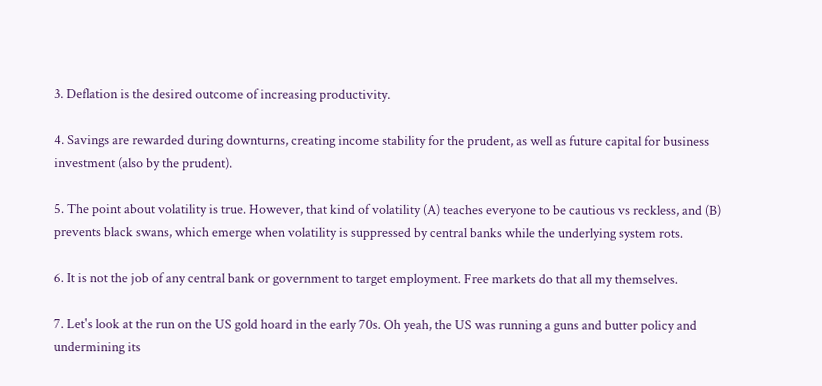3. Deflation is the desired outcome of increasing productivity.

4. Savings are rewarded during downturns, creating income stability for the prudent, as well as future capital for business investment (also by the prudent).

5. The point about volatility is true. However, that kind of volatility (A) teaches everyone to be cautious vs reckless, and (B) prevents black swans, which emerge when volatility is suppressed by central banks while the underlying system rots.

6. It is not the job of any central bank or government to target employment. Free markets do that all my themselves.

7. Let's look at the run on the US gold hoard in the early 70s. Oh yeah, the US was running a guns and butter policy and undermining its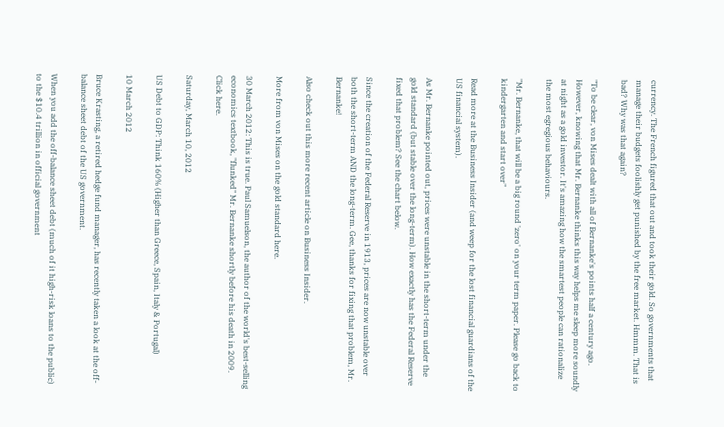currency. The French figured that out and took their gold. So governments that manage their budgets foolishly get punished by the free market. Hmmm. That is bad? Why was that again?

"To be clear, von Mises dealt with all of Bernanke's points half a century ago. However, knowing that Mr. Bernanke thinks this way helps me sleep more soundly at night as a gold investor. It's amazing how the smartest people can rationalize the most egregious behaviours.

"Mr. Bernanke, that will be a big round 'zero' on your term paper. Please go back to kindergarten and start over"

Read more at the Business Insider (and weep for the lost financial guardians of the US financial system).

As Mr. Bernanke pointed out, prices were unstable in the short-term under the gold standard (but stable over the long-term). How exactly has the Federal Reserve fixed that problem? See the chart below.

Since the creation of the Federal Reserve in 1913, prices are now unstable over both the short-term AND the long-term. Gee, thanks for fixing that problem, Mr. Bernanke!

Also check out this more recent article on Business Insider.

More from von Mises on the gold standard here.

30 March 2012: This is true. Paul Samuelson, the author of the world's best-selling economics textbook, "flunked" Mr. Bernanke shortly before his death in 2009. Click here.

Saturday, March 10, 2012

US Debt to GDP: Think 160% (Higher than Greece, Spain, Italy & Portugal)

10 March 2012

Bruce Krasting, a retired hedge fund manager, has recently taken a look at the off-balance sheet debt of the US government.

When you add the off-balance sheet debt (much of it high-risk loans to the public) to the $10.4 trillion in official government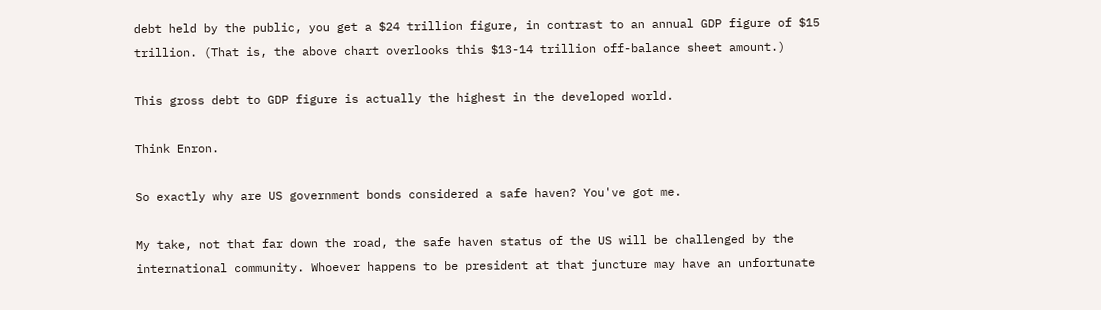debt held by the public, you get a $24 trillion figure, in contrast to an annual GDP figure of $15 trillion. (That is, the above chart overlooks this $13-14 trillion off-balance sheet amount.)

This gross debt to GDP figure is actually the highest in the developed world.

Think Enron.

So exactly why are US government bonds considered a safe haven? You've got me.

My take, not that far down the road, the safe haven status of the US will be challenged by the international community. Whoever happens to be president at that juncture may have an unfortunate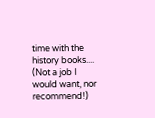time with the history books.... (Not a job I would want, nor recommend!)